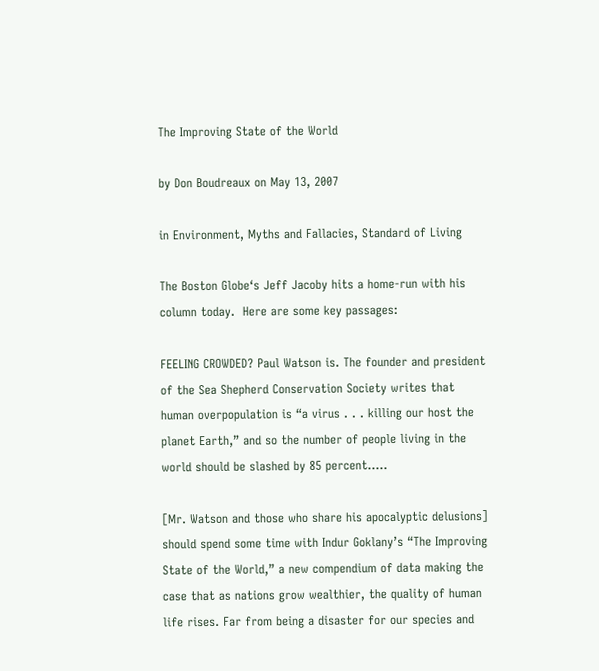The Improving State of the World

by Don Boudreaux on May 13, 2007

in Environment, Myths and Fallacies, Standard of Living

The Boston Globe‘s Jeff Jacoby hits a home-run with his column today.  Here are some key passages:

FEELING CROWDED? Paul Watson is. The founder and president of the Sea Shepherd Conservation Society writes that human overpopulation is “a virus . . . killing our host the planet Earth,” and so the number of people living in the world should be slashed by 85 percent…..

[Mr. Watson and those who share his apocalyptic delusions] should spend some time with Indur Goklany’s “The Improving State of the World,” a new compendium of data making the case that as nations grow wealthier, the quality of human life rises. Far from being a disaster for our species and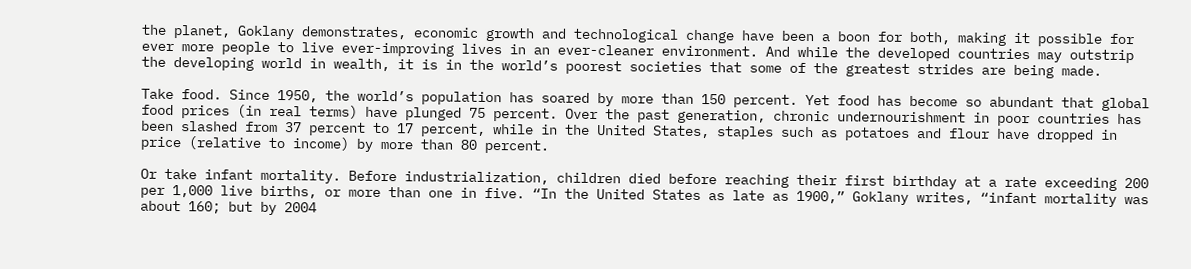the planet, Goklany demonstrates, economic growth and technological change have been a boon for both, making it possible for ever more people to live ever-improving lives in an ever-cleaner environment. And while the developed countries may outstrip the developing world in wealth, it is in the world’s poorest societies that some of the greatest strides are being made.

Take food. Since 1950, the world’s population has soared by more than 150 percent. Yet food has become so abundant that global food prices (in real terms) have plunged 75 percent. Over the past generation, chronic undernourishment in poor countries has been slashed from 37 percent to 17 percent, while in the United States, staples such as potatoes and flour have dropped in price (relative to income) by more than 80 percent.

Or take infant mortality. Before industrialization, children died before reaching their first birthday at a rate exceeding 200 per 1,000 live births, or more than one in five. “In the United States as late as 1900,” Goklany writes, “infant mortality was about 160; but by 2004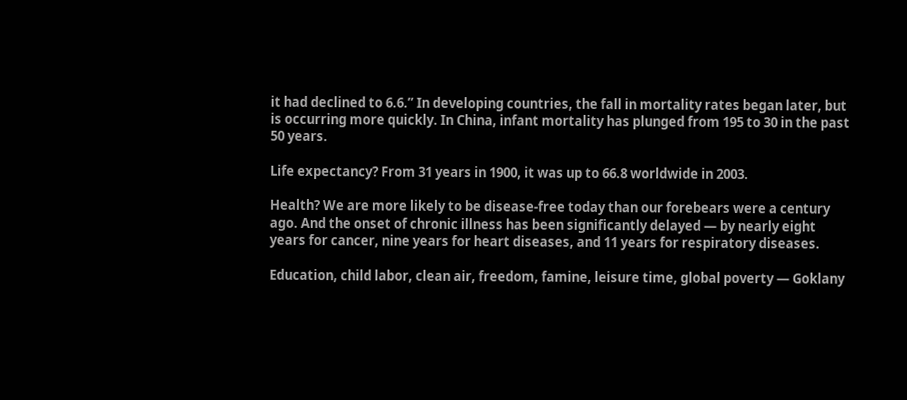it had declined to 6.6.” In developing countries, the fall in mortality rates began later, but is occurring more quickly. In China, infant mortality has plunged from 195 to 30 in the past 50 years.

Life expectancy? From 31 years in 1900, it was up to 66.8 worldwide in 2003.

Health? We are more likely to be disease-free today than our forebears were a century ago. And the onset of chronic illness has been significantly delayed — by nearly eight years for cancer, nine years for heart diseases, and 11 years for respiratory diseases.

Education, child labor, clean air, freedom, famine, leisure time, global poverty — Goklany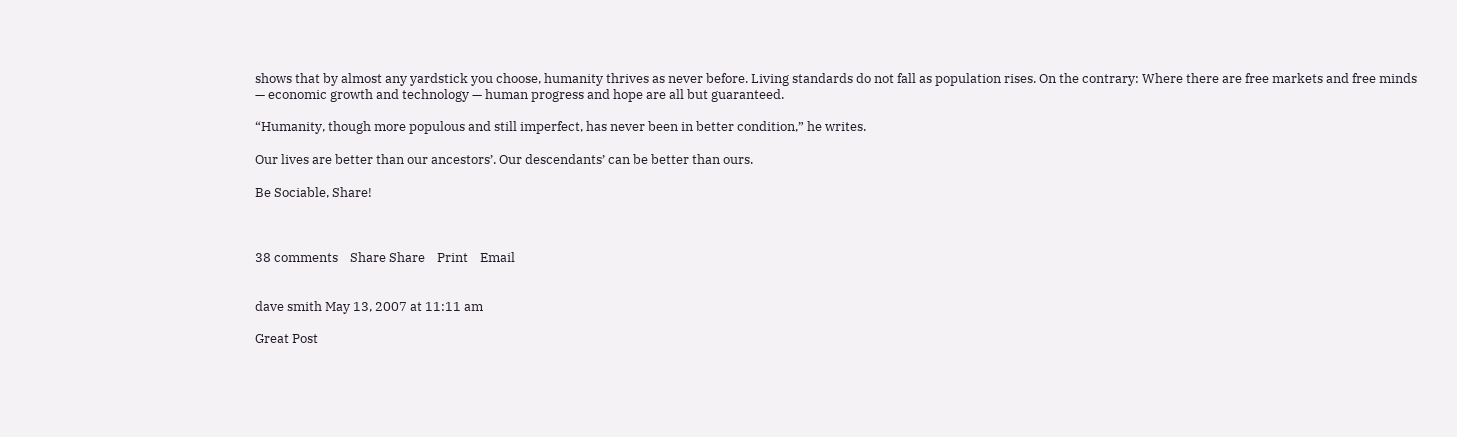shows that by almost any yardstick you choose, humanity thrives as never before. Living standards do not fall as population rises. On the contrary: Where there are free markets and free minds — economic growth and technology — human progress and hope are all but guaranteed.

“Humanity, though more populous and still imperfect, has never been in better condition,” he writes.

Our lives are better than our ancestors’. Our descendants’ can be better than ours.

Be Sociable, Share!



38 comments    Share Share    Print    Email


dave smith May 13, 2007 at 11:11 am

Great Post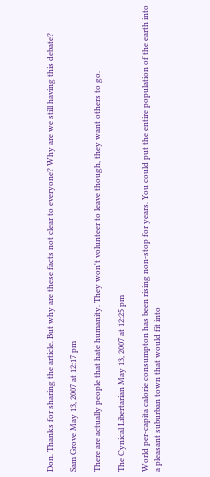Don. Thanks for sharing the article. But why are these facts not clear to everyone? Why are we still having this debate?

Sam Grove May 13, 2007 at 12:17 pm

There are actually people that hate humanity. They won't volunteer to leave though, they want others to go.

The Cynical Libertarian May 13, 2007 at 12:25 pm

World per-capita calorie consumpton has been rising non-stop for years. You could put the entire population of the earth into a pleasant suburban town that would fit into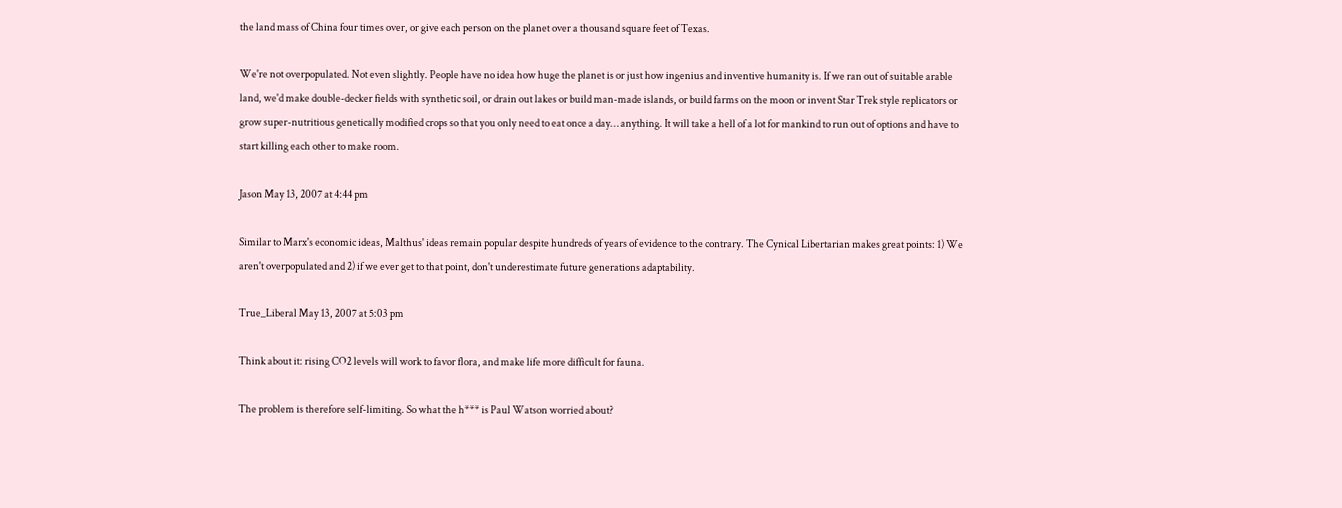the land mass of China four times over, or give each person on the planet over a thousand square feet of Texas.

We're not overpopulated. Not even slightly. People have no idea how huge the planet is or just how ingenius and inventive humanity is. If we ran out of suitable arable land, we'd make double-decker fields with synthetic soil, or drain out lakes or build man-made islands, or build farms on the moon or invent Star Trek style replicators or grow super-nutritious genetically modified crops so that you only need to eat once a day… anything. It will take a hell of a lot for mankind to run out of options and have to start killing each other to make room.

Jason May 13, 2007 at 4:44 pm

Similar to Marx's economic ideas, Malthus' ideas remain popular despite hundreds of years of evidence to the contrary. The Cynical Libertarian makes great points: 1) We aren't overpopulated and 2) if we ever get to that point, don't underestimate future generations adaptability.

True_Liberal May 13, 2007 at 5:03 pm

Think about it: rising CO2 levels will work to favor flora, and make life more difficult for fauna.

The problem is therefore self-limiting. So what the h*** is Paul Watson worried about?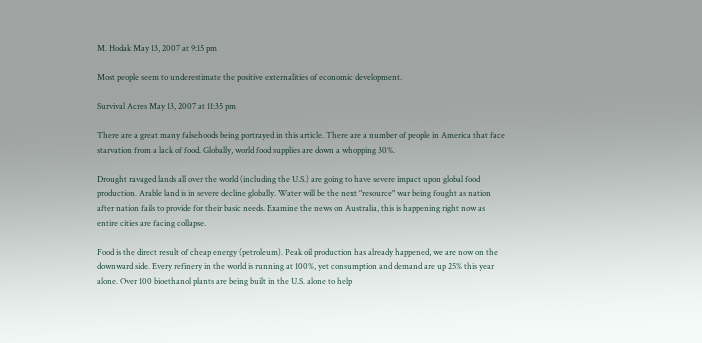M. Hodak May 13, 2007 at 9:15 pm

Most people seem to underestimate the positive externalities of economic development.

Survival Acres May 13, 2007 at 11:35 pm

There are a great many falsehoods being portrayed in this article. There are a number of people in America that face starvation from a lack of food. Globally, world food supplies are down a whopping 30%.

Drought ravaged lands all over the world (including the U.S.) are going to have severe impact upon global food production. Arable land is in severe decline globally. Water will be the next "resource" war being fought as nation after nation fails to provide for their basic needs. Examine the news on Australia, this is happening right now as entire cities are facing collapse.

Food is the direct result of cheap energy (petroleum). Peak oil production has already happened, we are now on the downward side. Every refinery in the world is running at 100%, yet consumption and demand are up 25% this year alone. Over 100 bioethanol plants are being built in the U.S. alone to help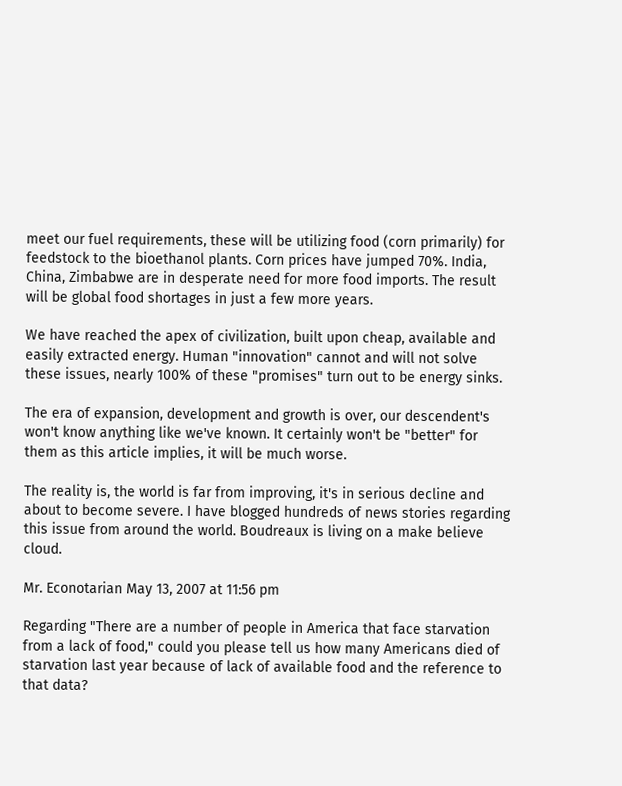meet our fuel requirements, these will be utilizing food (corn primarily) for feedstock to the bioethanol plants. Corn prices have jumped 70%. India, China, Zimbabwe are in desperate need for more food imports. The result will be global food shortages in just a few more years.

We have reached the apex of civilization, built upon cheap, available and easily extracted energy. Human "innovation" cannot and will not solve these issues, nearly 100% of these "promises" turn out to be energy sinks.

The era of expansion, development and growth is over, our descendent's won't know anything like we've known. It certainly won't be "better" for them as this article implies, it will be much worse.

The reality is, the world is far from improving, it's in serious decline and about to become severe. I have blogged hundreds of news stories regarding this issue from around the world. Boudreaux is living on a make believe cloud.

Mr. Econotarian May 13, 2007 at 11:56 pm

Regarding "There are a number of people in America that face starvation from a lack of food," could you please tell us how many Americans died of starvation last year because of lack of available food and the reference to that data?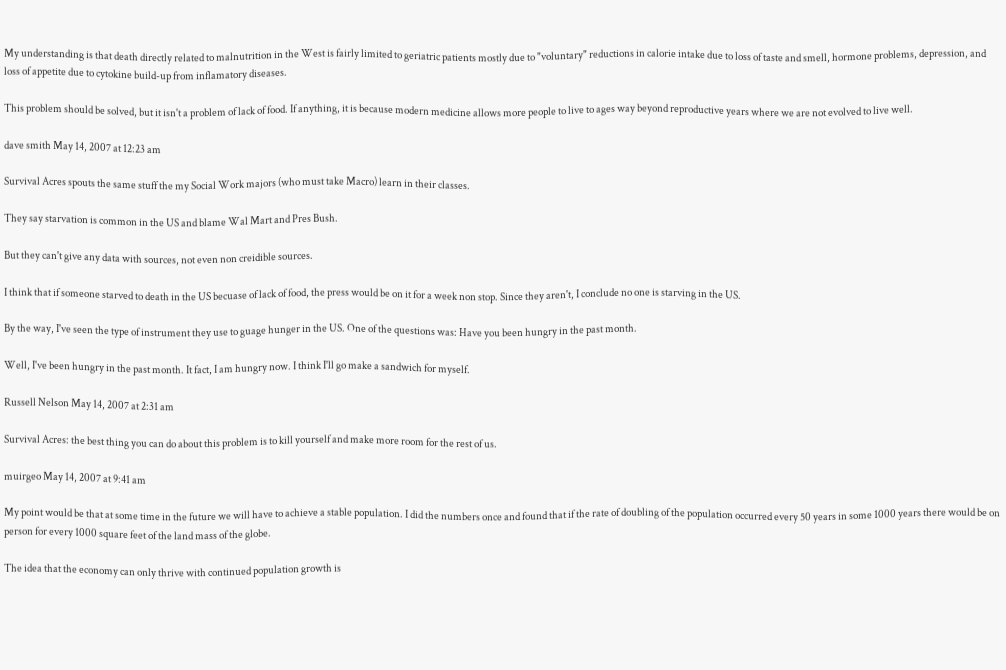My understanding is that death directly related to malnutrition in the West is fairly limited to geriatric patients mostly due to "voluntary" reductions in calorie intake due to loss of taste and smell, hormone problems, depression, and loss of appetite due to cytokine build-up from inflamatory diseases.

This problem should be solved, but it isn't a problem of lack of food. If anything, it is because modern medicine allows more people to live to ages way beyond reproductive years where we are not evolved to live well.

dave smith May 14, 2007 at 12:23 am

Survival Acres spouts the same stuff the my Social Work majors (who must take Macro) learn in their classes.

They say starvation is common in the US and blame Wal Mart and Pres Bush.

But they can't give any data with sources, not even non creidible sources.

I think that if someone starved to death in the US becuase of lack of food, the press would be on it for a week non stop. Since they aren't, I conclude no one is starving in the US.

By the way, I've seen the type of instrument they use to guage hunger in the US. One of the questions was: Have you been hungry in the past month.

Well, I've been hungry in the past month. It fact, I am hungry now. I think I'll go make a sandwich for myself.

Russell Nelson May 14, 2007 at 2:31 am

Survival Acres: the best thing you can do about this problem is to kill yourself and make more room for the rest of us.

muirgeo May 14, 2007 at 9:41 am

My point would be that at some time in the future we will have to achieve a stable population. I did the numbers once and found that if the rate of doubling of the population occurred every 50 years in some 1000 years there would be on person for every 1000 square feet of the land mass of the globe.

The idea that the economy can only thrive with continued population growth is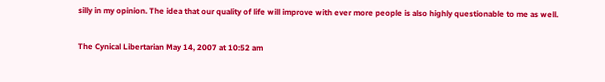silly in my opinion. The idea that our quality of life will improve with ever more people is also highly questionable to me as well.

The Cynical Libertarian May 14, 2007 at 10:52 am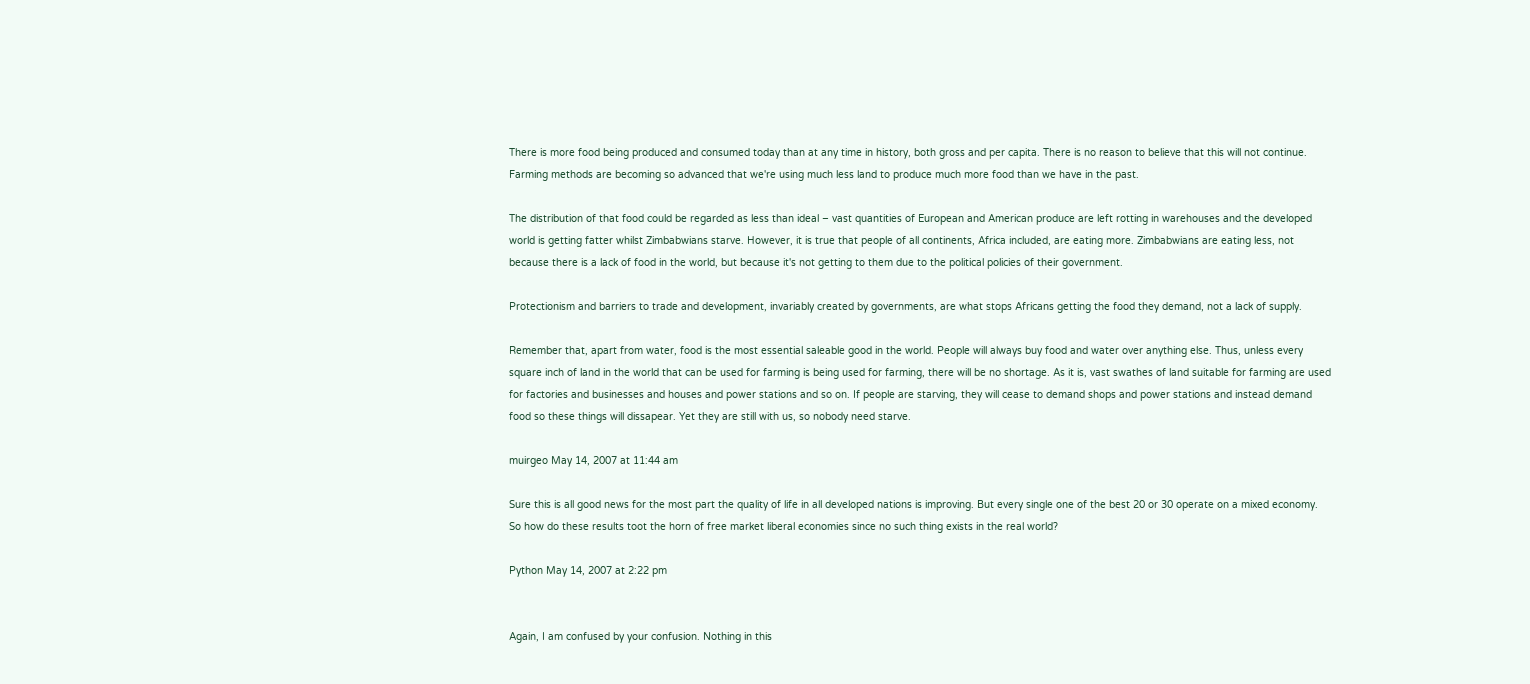There is more food being produced and consumed today than at any time in history, both gross and per capita. There is no reason to believe that this will not continue. Farming methods are becoming so advanced that we're using much less land to produce much more food than we have in the past.

The distribution of that food could be regarded as less than ideal – vast quantities of European and American produce are left rotting in warehouses and the developed world is getting fatter whilst Zimbabwians starve. However, it is true that people of all continents, Africa included, are eating more. Zimbabwians are eating less, not because there is a lack of food in the world, but because it's not getting to them due to the political policies of their government.

Protectionism and barriers to trade and development, invariably created by governments, are what stops Africans getting the food they demand, not a lack of supply.

Remember that, apart from water, food is the most essential saleable good in the world. People will always buy food and water over anything else. Thus, unless every square inch of land in the world that can be used for farming is being used for farming, there will be no shortage. As it is, vast swathes of land suitable for farming are used for factories and businesses and houses and power stations and so on. If people are starving, they will cease to demand shops and power stations and instead demand food so these things will dissapear. Yet they are still with us, so nobody need starve.

muirgeo May 14, 2007 at 11:44 am

Sure this is all good news for the most part the quality of life in all developed nations is improving. But every single one of the best 20 or 30 operate on a mixed economy. So how do these results toot the horn of free market liberal economies since no such thing exists in the real world?

Python May 14, 2007 at 2:22 pm


Again, I am confused by your confusion. Nothing in this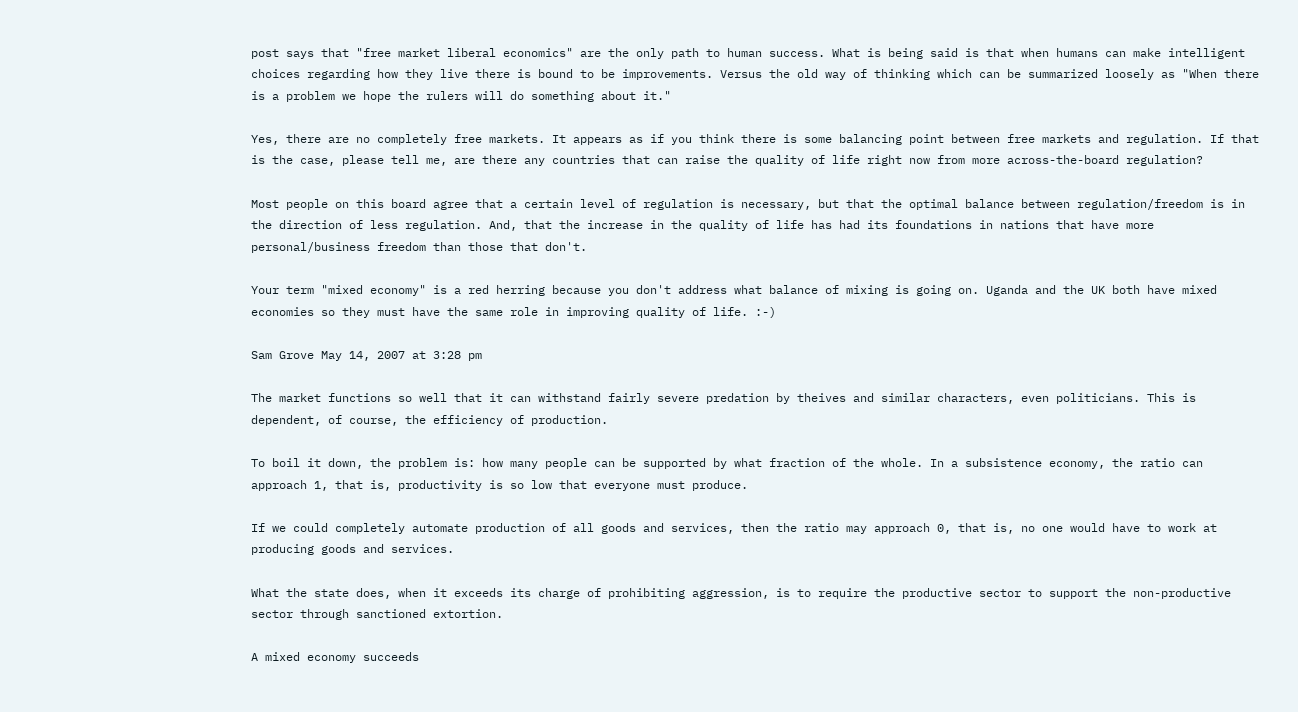post says that "free market liberal economics" are the only path to human success. What is being said is that when humans can make intelligent choices regarding how they live there is bound to be improvements. Versus the old way of thinking which can be summarized loosely as "When there is a problem we hope the rulers will do something about it."

Yes, there are no completely free markets. It appears as if you think there is some balancing point between free markets and regulation. If that is the case, please tell me, are there any countries that can raise the quality of life right now from more across-the-board regulation?

Most people on this board agree that a certain level of regulation is necessary, but that the optimal balance between regulation/freedom is in the direction of less regulation. And, that the increase in the quality of life has had its foundations in nations that have more personal/business freedom than those that don't.

Your term "mixed economy" is a red herring because you don't address what balance of mixing is going on. Uganda and the UK both have mixed economies so they must have the same role in improving quality of life. :-)

Sam Grove May 14, 2007 at 3:28 pm

The market functions so well that it can withstand fairly severe predation by theives and similar characters, even politicians. This is dependent, of course, the efficiency of production.

To boil it down, the problem is: how many people can be supported by what fraction of the whole. In a subsistence economy, the ratio can approach 1, that is, productivity is so low that everyone must produce.

If we could completely automate production of all goods and services, then the ratio may approach 0, that is, no one would have to work at producing goods and services.

What the state does, when it exceeds its charge of prohibiting aggression, is to require the productive sector to support the non-productive sector through sanctioned extortion.

A mixed economy succeeds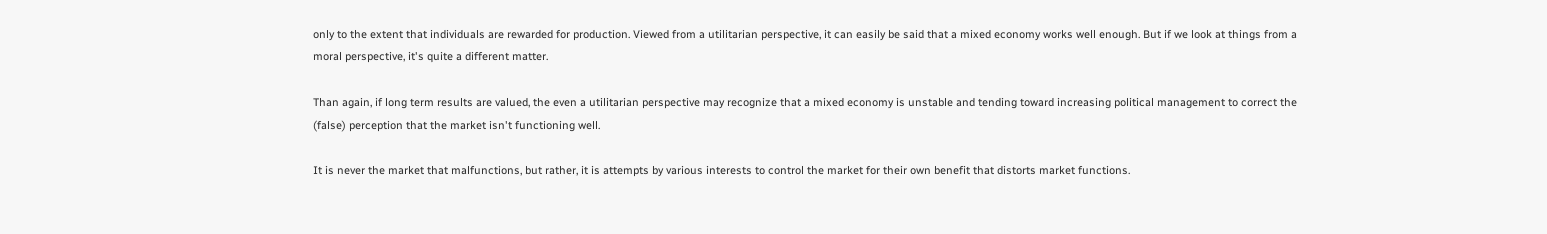only to the extent that individuals are rewarded for production. Viewed from a utilitarian perspective, it can easily be said that a mixed economy works well enough. But if we look at things from a moral perspective, it's quite a different matter.

Than again, if long term results are valued, the even a utilitarian perspective may recognize that a mixed economy is unstable and tending toward increasing political management to correct the (false) perception that the market isn't functioning well.

It is never the market that malfunctions, but rather, it is attempts by various interests to control the market for their own benefit that distorts market functions.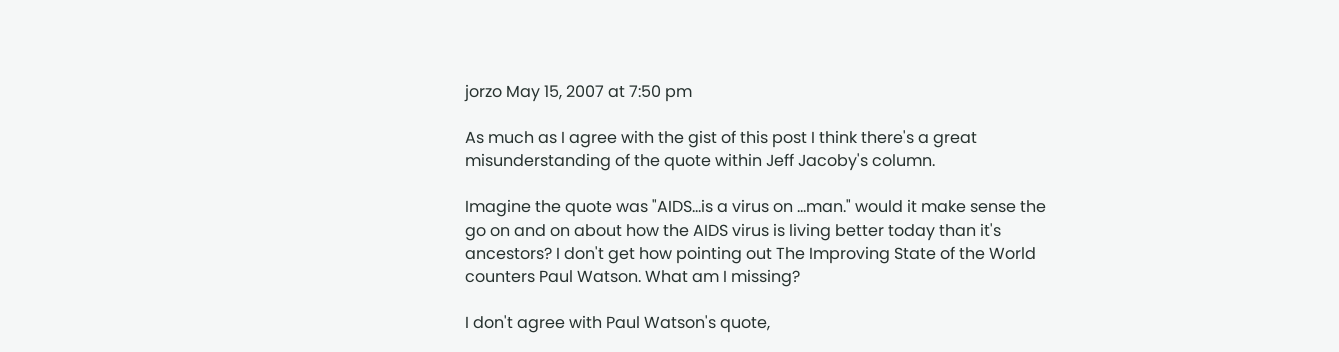jorzo May 15, 2007 at 7:50 pm

As much as I agree with the gist of this post I think there's a great misunderstanding of the quote within Jeff Jacoby's column.

Imagine the quote was "AIDS…is a virus on …man." would it make sense the go on and on about how the AIDS virus is living better today than it's ancestors? I don't get how pointing out The Improving State of the World counters Paul Watson. What am I missing?

I don't agree with Paul Watson's quote,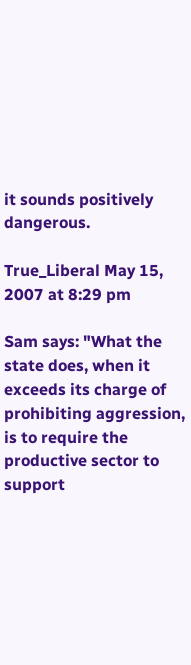it sounds positively dangerous.

True_Liberal May 15, 2007 at 8:29 pm

Sam says: "What the state does, when it exceeds its charge of prohibiting aggression, is to require the productive sector to support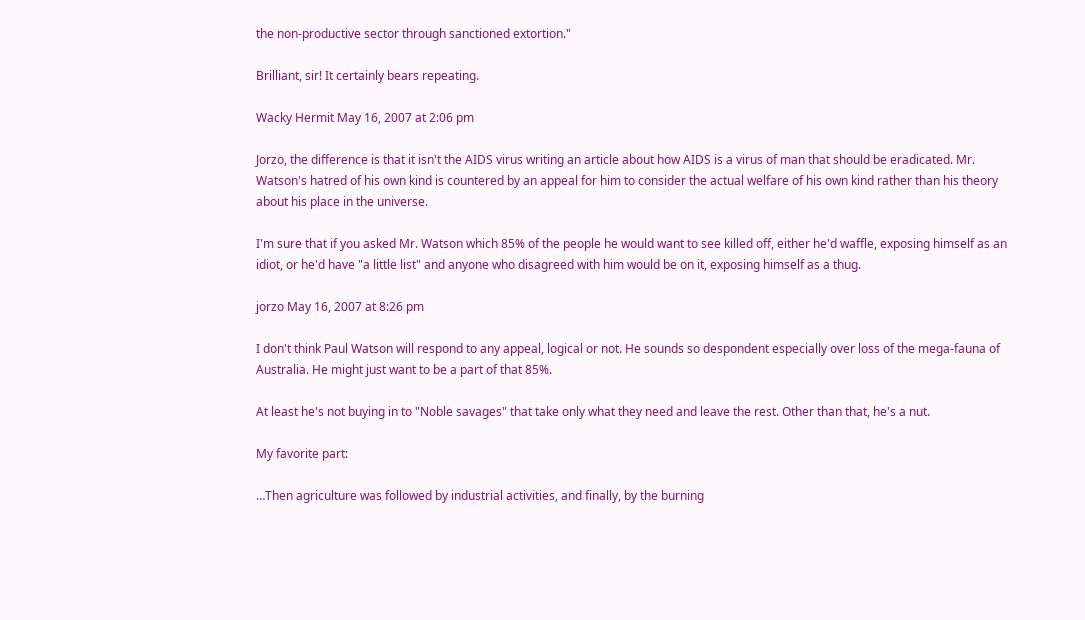the non-productive sector through sanctioned extortion."

Brilliant, sir! It certainly bears repeating.

Wacky Hermit May 16, 2007 at 2:06 pm

Jorzo, the difference is that it isn't the AIDS virus writing an article about how AIDS is a virus of man that should be eradicated. Mr. Watson's hatred of his own kind is countered by an appeal for him to consider the actual welfare of his own kind rather than his theory about his place in the universe.

I'm sure that if you asked Mr. Watson which 85% of the people he would want to see killed off, either he'd waffle, exposing himself as an idiot, or he'd have "a little list" and anyone who disagreed with him would be on it, exposing himself as a thug.

jorzo May 16, 2007 at 8:26 pm

I don't think Paul Watson will respond to any appeal, logical or not. He sounds so despondent especially over loss of the mega-fauna of Australia. He might just want to be a part of that 85%.

At least he's not buying in to "Noble savages" that take only what they need and leave the rest. Other than that, he's a nut.

My favorite part:

…Then agriculture was followed by industrial activities, and finally, by the burning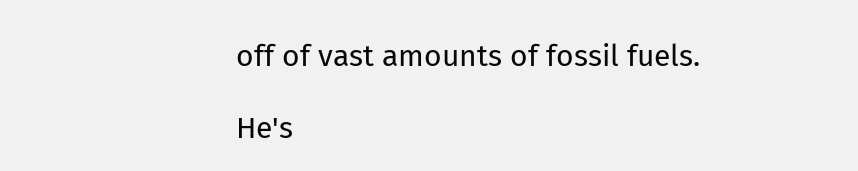off of vast amounts of fossil fuels.

He's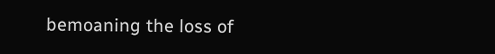bemoaning the loss of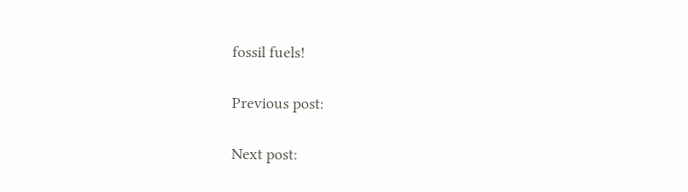fossil fuels!

Previous post:

Next post: